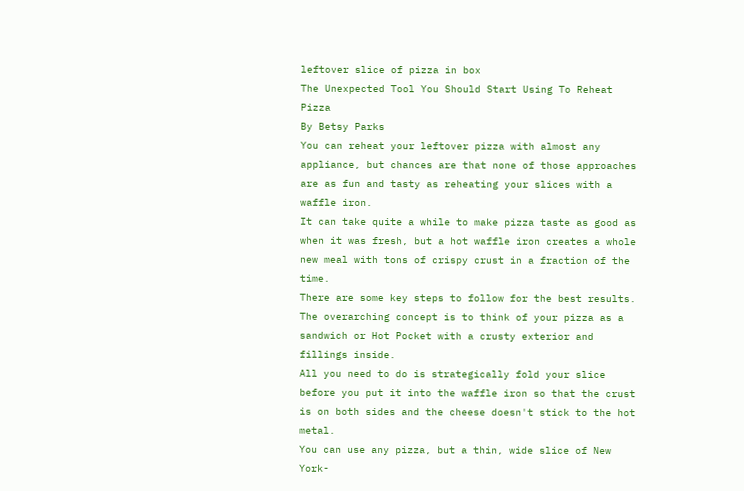leftover slice of pizza in box
The Unexpected Tool You Should Start Using To Reheat Pizza
By Betsy Parks
You can reheat your leftover pizza with almost any appliance, but chances are that none of those approaches are as fun and tasty as reheating your slices with a waffle iron.
It can take quite a while to make pizza taste as good as when it was fresh, but a hot waffle iron creates a whole new meal with tons of crispy crust in a fraction of the time.
There are some key steps to follow for the best results. The overarching concept is to think of your pizza as a sandwich or Hot Pocket with a crusty exterior and fillings inside.
All you need to do is strategically fold your slice before you put it into the waffle iron so that the crust is on both sides and the cheese doesn't stick to the hot metal.
You can use any pizza, but a thin, wide slice of New York-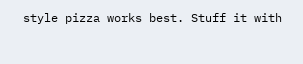style pizza works best. Stuff it with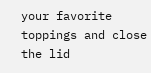your favorite toppings and close the lid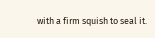with a firm squish to seal it.